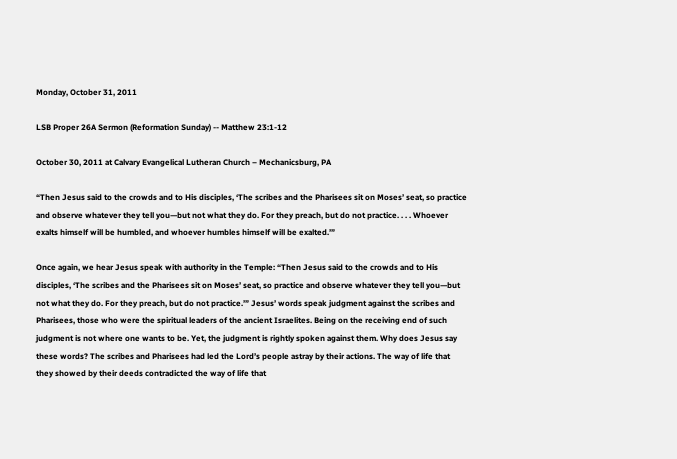Monday, October 31, 2011

LSB Proper 26A Sermon (Reformation Sunday) -- Matthew 23:1-12

October 30, 2011 at Calvary Evangelical Lutheran Church – Mechanicsburg, PA

“Then Jesus said to the crowds and to His disciples, ‘The scribes and the Pharisees sit on Moses’ seat, so practice and observe whatever they tell you—but not what they do. For they preach, but do not practice. . . . Whoever exalts himself will be humbled, and whoever humbles himself will be exalted.’”

Once again, we hear Jesus speak with authority in the Temple: “Then Jesus said to the crowds and to His disciples, ‘The scribes and the Pharisees sit on Moses’ seat, so practice and observe whatever they tell you—but not what they do. For they preach, but do not practice.’” Jesus’ words speak judgment against the scribes and Pharisees, those who were the spiritual leaders of the ancient Israelites. Being on the receiving end of such judgment is not where one wants to be. Yet, the judgment is rightly spoken against them. Why does Jesus say these words? The scribes and Pharisees had led the Lord’s people astray by their actions. The way of life that they showed by their deeds contradicted the way of life that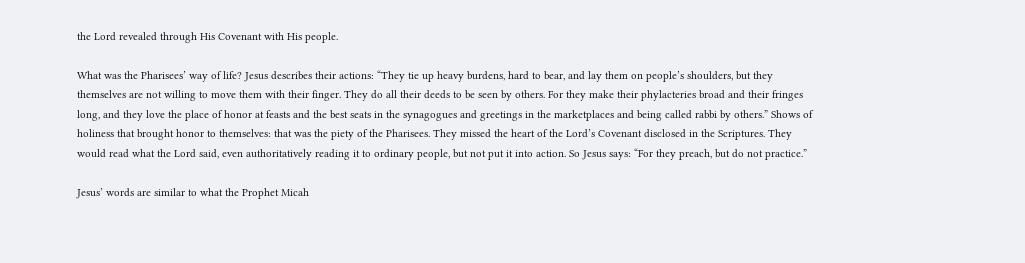the Lord revealed through His Covenant with His people.

What was the Pharisees’ way of life? Jesus describes their actions: “They tie up heavy burdens, hard to bear, and lay them on people’s shoulders, but they themselves are not willing to move them with their finger. They do all their deeds to be seen by others. For they make their phylacteries broad and their fringes long, and they love the place of honor at feasts and the best seats in the synagogues and greetings in the marketplaces and being called rabbi by others.” Shows of holiness that brought honor to themselves: that was the piety of the Pharisees. They missed the heart of the Lord’s Covenant disclosed in the Scriptures. They would read what the Lord said, even authoritatively reading it to ordinary people, but not put it into action. So Jesus says: “For they preach, but do not practice.”

Jesus’ words are similar to what the Prophet Micah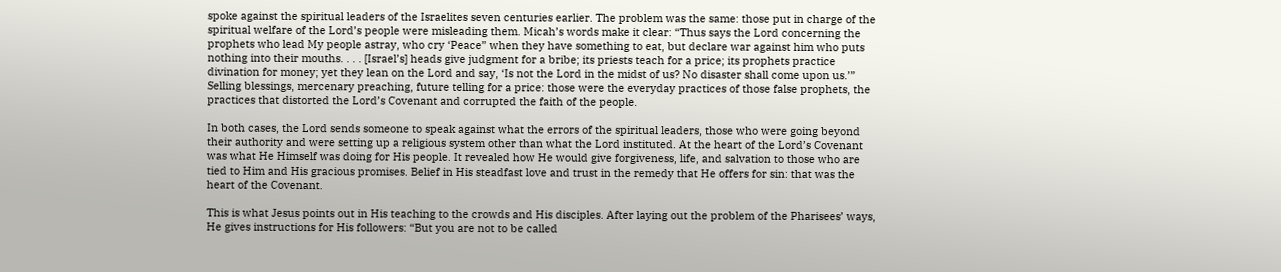spoke against the spiritual leaders of the Israelites seven centuries earlier. The problem was the same: those put in charge of the spiritual welfare of the Lord’s people were misleading them. Micah’s words make it clear: “Thus says the Lord concerning the prophets who lead My people astray, who cry ‘Peace” when they have something to eat, but declare war against him who puts nothing into their mouths. . . . [Israel’s] heads give judgment for a bribe; its priests teach for a price; its prophets practice divination for money; yet they lean on the Lord and say, ‘Is not the Lord in the midst of us? No disaster shall come upon us.’” Selling blessings, mercenary preaching, future telling for a price: those were the everyday practices of those false prophets, the practices that distorted the Lord’s Covenant and corrupted the faith of the people.

In both cases, the Lord sends someone to speak against what the errors of the spiritual leaders, those who were going beyond their authority and were setting up a religious system other than what the Lord instituted. At the heart of the Lord’s Covenant was what He Himself was doing for His people. It revealed how He would give forgiveness, life, and salvation to those who are tied to Him and His gracious promises. Belief in His steadfast love and trust in the remedy that He offers for sin: that was the heart of the Covenant.

This is what Jesus points out in His teaching to the crowds and His disciples. After laying out the problem of the Pharisees’ ways, He gives instructions for His followers: “But you are not to be called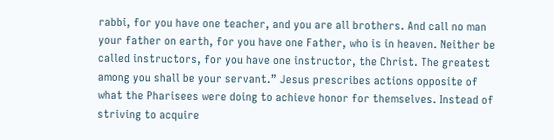rabbi, for you have one teacher, and you are all brothers. And call no man your father on earth, for you have one Father, who is in heaven. Neither be called instructors, for you have one instructor, the Christ. The greatest among you shall be your servant.” Jesus prescribes actions opposite of what the Pharisees were doing to achieve honor for themselves. Instead of striving to acquire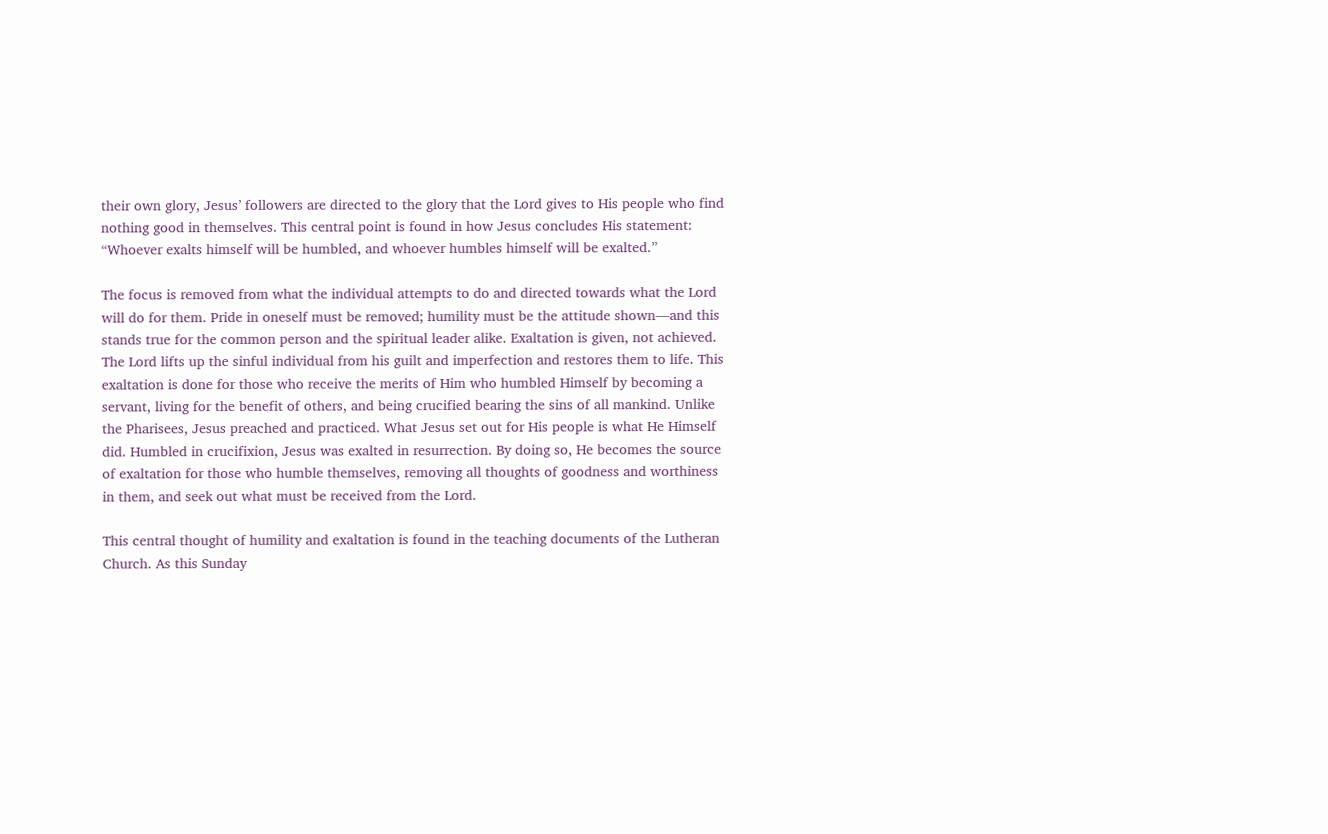their own glory, Jesus’ followers are directed to the glory that the Lord gives to His people who find nothing good in themselves. This central point is found in how Jesus concludes His statement: “Whoever exalts himself will be humbled, and whoever humbles himself will be exalted.”

The focus is removed from what the individual attempts to do and directed towards what the Lord will do for them. Pride in oneself must be removed; humility must be the attitude shown—and this stands true for the common person and the spiritual leader alike. Exaltation is given, not achieved. The Lord lifts up the sinful individual from his guilt and imperfection and restores them to life. This exaltation is done for those who receive the merits of Him who humbled Himself by becoming a servant, living for the benefit of others, and being crucified bearing the sins of all mankind. Unlike the Pharisees, Jesus preached and practiced. What Jesus set out for His people is what He Himself did. Humbled in crucifixion, Jesus was exalted in resurrection. By doing so, He becomes the source of exaltation for those who humble themselves, removing all thoughts of goodness and worthiness in them, and seek out what must be received from the Lord.

This central thought of humility and exaltation is found in the teaching documents of the Lutheran Church. As this Sunday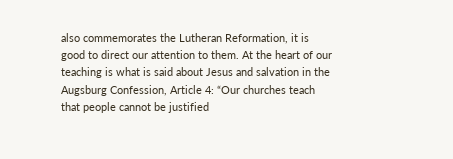also commemorates the Lutheran Reformation, it is good to direct our attention to them. At the heart of our teaching is what is said about Jesus and salvation in the Augsburg Confession, Article 4: “Our churches teach that people cannot be justified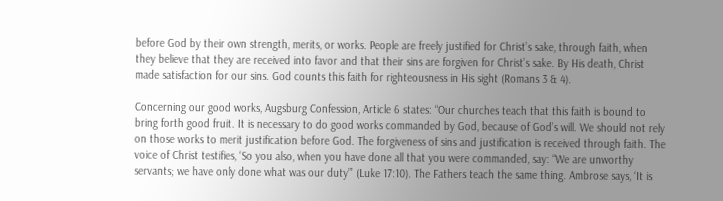before God by their own strength, merits, or works. People are freely justified for Christ’s sake, through faith, when they believe that they are received into favor and that their sins are forgiven for Christ’s sake. By His death, Christ made satisfaction for our sins. God counts this faith for righteousness in His sight (Romans 3 & 4).

Concerning our good works, Augsburg Confession, Article 6 states: “Our churches teach that this faith is bound to bring forth good fruit. It is necessary to do good works commanded by God, because of God’s will. We should not rely on those works to merit justification before God. The forgiveness of sins and justification is received through faith. The voice of Christ testifies, ‘So you also, when you have done all that you were commanded, say: “We are unworthy servants; we have only done what was our duty”’ (Luke 17:10). The Fathers teach the same thing. Ambrose says, ‘It is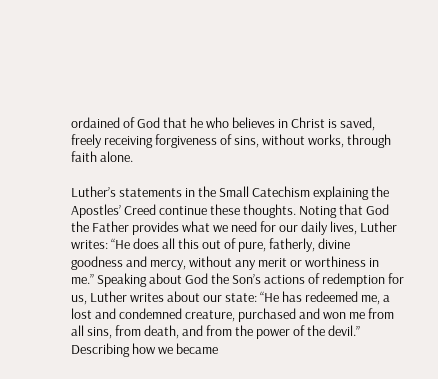ordained of God that he who believes in Christ is saved, freely receiving forgiveness of sins, without works, through faith alone.

Luther’s statements in the Small Catechism explaining the Apostles’ Creed continue these thoughts. Noting that God the Father provides what we need for our daily lives, Luther writes: “He does all this out of pure, fatherly, divine goodness and mercy, without any merit or worthiness in me.” Speaking about God the Son’s actions of redemption for us, Luther writes about our state: “He has redeemed me, a lost and condemned creature, purchased and won me from all sins, from death, and from the power of the devil.” Describing how we became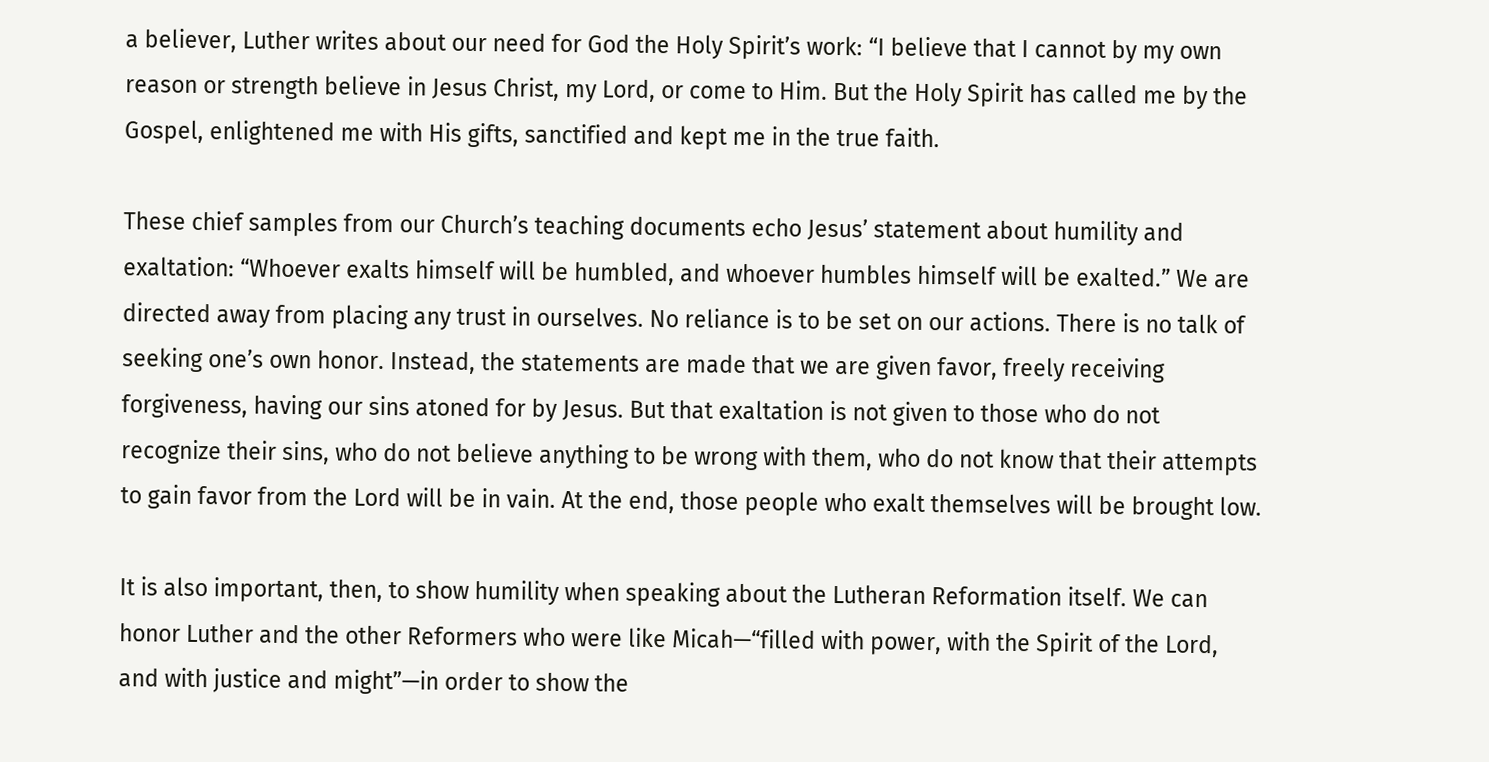a believer, Luther writes about our need for God the Holy Spirit’s work: “I believe that I cannot by my own reason or strength believe in Jesus Christ, my Lord, or come to Him. But the Holy Spirit has called me by the Gospel, enlightened me with His gifts, sanctified and kept me in the true faith.

These chief samples from our Church’s teaching documents echo Jesus’ statement about humility and exaltation: “Whoever exalts himself will be humbled, and whoever humbles himself will be exalted.” We are directed away from placing any trust in ourselves. No reliance is to be set on our actions. There is no talk of seeking one’s own honor. Instead, the statements are made that we are given favor, freely receiving forgiveness, having our sins atoned for by Jesus. But that exaltation is not given to those who do not recognize their sins, who do not believe anything to be wrong with them, who do not know that their attempts to gain favor from the Lord will be in vain. At the end, those people who exalt themselves will be brought low.

It is also important, then, to show humility when speaking about the Lutheran Reformation itself. We can honor Luther and the other Reformers who were like Micah—“filled with power, with the Spirit of the Lord, and with justice and might”—in order to show the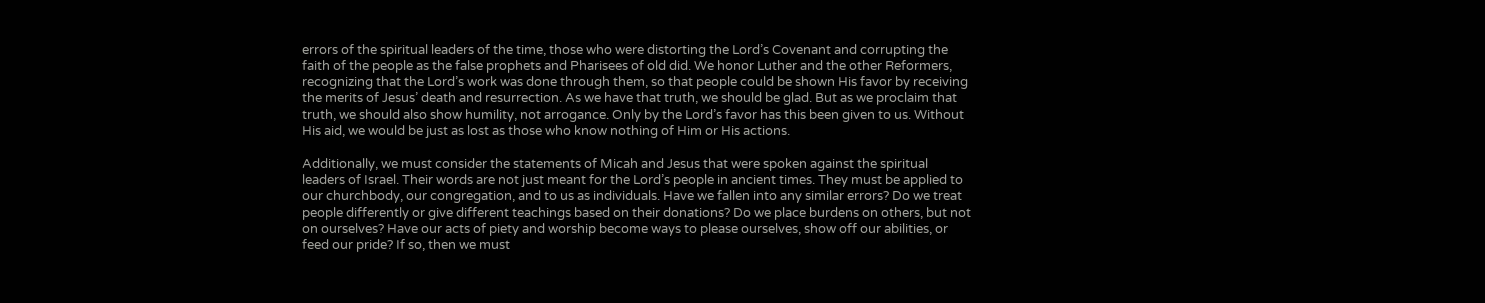errors of the spiritual leaders of the time, those who were distorting the Lord’s Covenant and corrupting the faith of the people as the false prophets and Pharisees of old did. We honor Luther and the other Reformers, recognizing that the Lord’s work was done through them, so that people could be shown His favor by receiving the merits of Jesus’ death and resurrection. As we have that truth, we should be glad. But as we proclaim that truth, we should also show humility, not arrogance. Only by the Lord’s favor has this been given to us. Without His aid, we would be just as lost as those who know nothing of Him or His actions.

Additionally, we must consider the statements of Micah and Jesus that were spoken against the spiritual leaders of Israel. Their words are not just meant for the Lord’s people in ancient times. They must be applied to our churchbody, our congregation, and to us as individuals. Have we fallen into any similar errors? Do we treat people differently or give different teachings based on their donations? Do we place burdens on others, but not on ourselves? Have our acts of piety and worship become ways to please ourselves, show off our abilities, or feed our pride? If so, then we must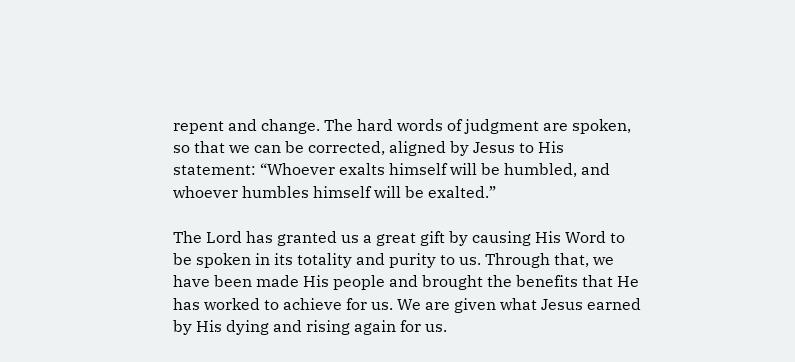repent and change. The hard words of judgment are spoken, so that we can be corrected, aligned by Jesus to His statement: “Whoever exalts himself will be humbled, and whoever humbles himself will be exalted.”

The Lord has granted us a great gift by causing His Word to be spoken in its totality and purity to us. Through that, we have been made His people and brought the benefits that He has worked to achieve for us. We are given what Jesus earned by His dying and rising again for us.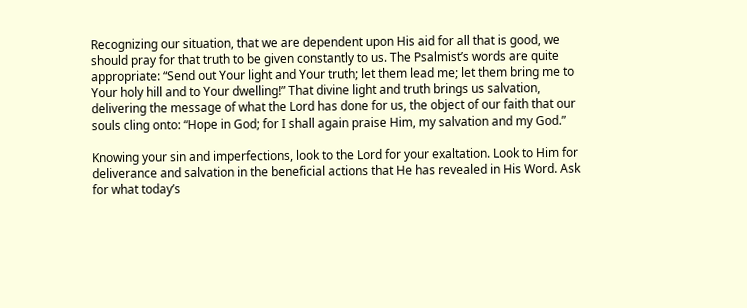Recognizing our situation, that we are dependent upon His aid for all that is good, we should pray for that truth to be given constantly to us. The Psalmist’s words are quite appropriate: “Send out Your light and Your truth; let them lead me; let them bring me to Your holy hill and to Your dwelling!” That divine light and truth brings us salvation, delivering the message of what the Lord has done for us, the object of our faith that our souls cling onto: “Hope in God; for I shall again praise Him, my salvation and my God.”

Knowing your sin and imperfections, look to the Lord for your exaltation. Look to Him for deliverance and salvation in the beneficial actions that He has revealed in His Word. Ask for what today’s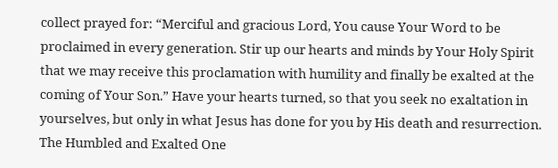collect prayed for: “Merciful and gracious Lord, You cause Your Word to be proclaimed in every generation. Stir up our hearts and minds by Your Holy Spirit that we may receive this proclamation with humility and finally be exalted at the coming of Your Son.” Have your hearts turned, so that you seek no exaltation in yourselves, but only in what Jesus has done for you by His death and resurrection. The Humbled and Exalted One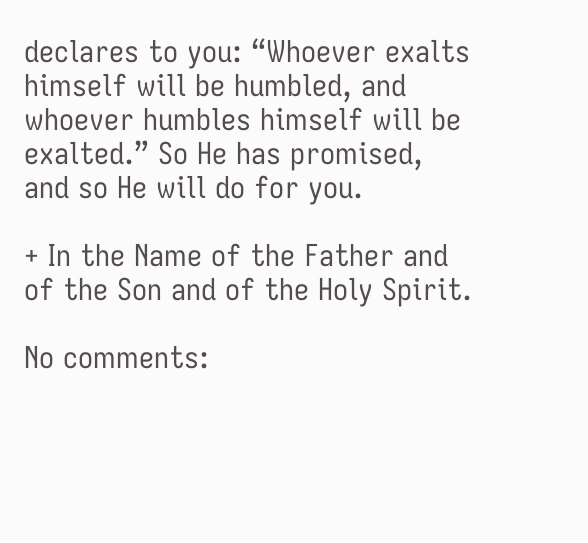declares to you: “Whoever exalts himself will be humbled, and whoever humbles himself will be exalted.” So He has promised, and so He will do for you.

+ In the Name of the Father and of the Son and of the Holy Spirit.

No comments: